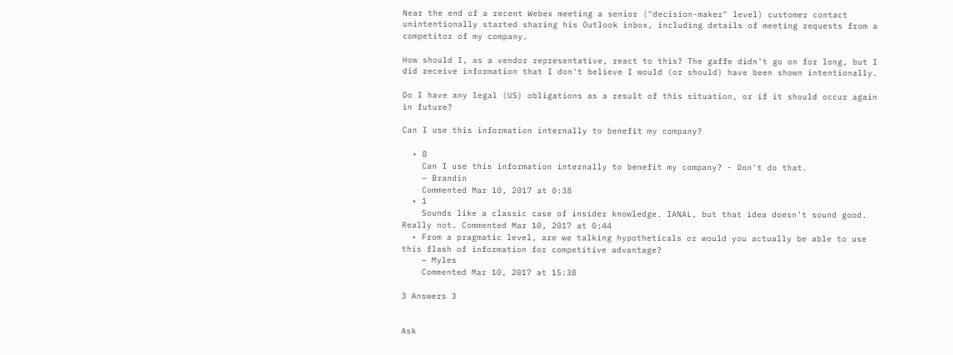Near the end of a recent Webex meeting a senior ("decision-maker" level) customer contact unintentionally started sharing his Outlook inbox, including details of meeting requests from a competitor of my company.

How should I, as a vendor representative, react to this? The gaffe didn't go on for long, but I did receive information that I don't believe I would (or should) have been shown intentionally.

Do I have any legal (US) obligations as a result of this situation, or if it should occur again in future?

Can I use this information internally to benefit my company?

  • 8
    Can I use this information internally to benefit my company? - Don't do that.
    – Brandin
    Commented Mar 10, 2017 at 0:38
  • 1
    Sounds like a classic case of insider knowledge. IANAL, but that idea doesn't sound good. Really not. Commented Mar 10, 2017 at 0:44
  • From a pragmatic level, are we talking hypotheticals or would you actually be able to use this flash of information for competitive advantage?
    – Myles
    Commented Mar 10, 2017 at 15:38

3 Answers 3


Ask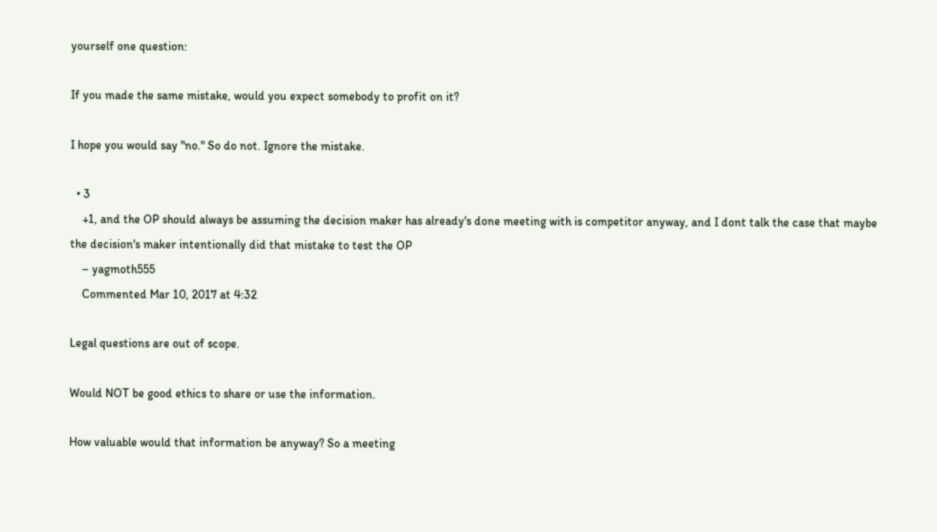yourself one question:

If you made the same mistake, would you expect somebody to profit on it?

I hope you would say "no." So do not. Ignore the mistake.

  • 3
    +1, and the OP should always be assuming the decision maker has already's done meeting with is competitor anyway, and I dont talk the case that maybe the decision's maker intentionally did that mistake to test the OP
    – yagmoth555
    Commented Mar 10, 2017 at 4:32

Legal questions are out of scope.

Would NOT be good ethics to share or use the information.

How valuable would that information be anyway? So a meeting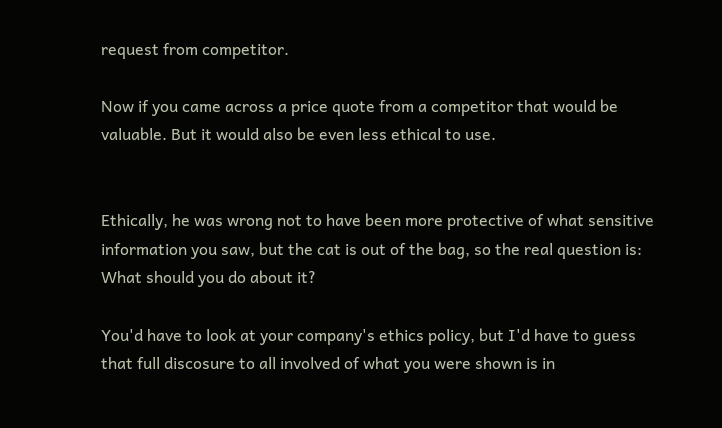request from competitor.

Now if you came across a price quote from a competitor that would be valuable. But it would also be even less ethical to use.


Ethically, he was wrong not to have been more protective of what sensitive information you saw, but the cat is out of the bag, so the real question is: What should you do about it?

You'd have to look at your company's ethics policy, but I'd have to guess that full discosure to all involved of what you were shown is in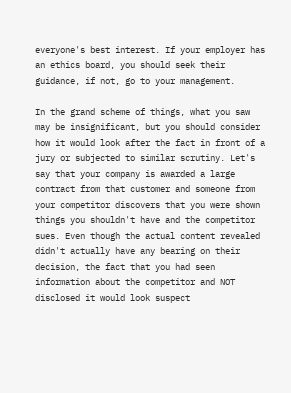everyone's best interest. If your employer has an ethics board, you should seek their guidance, if not, go to your management.

In the grand scheme of things, what you saw may be insignificant, but you should consider how it would look after the fact in front of a jury or subjected to similar scrutiny. Let's say that your company is awarded a large contract from that customer and someone from your competitor discovers that you were shown things you shouldn't have and the competitor sues. Even though the actual content revealed didn't actually have any bearing on their decision, the fact that you had seen information about the competitor and NOT disclosed it would look suspect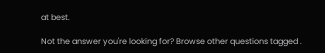at best.

Not the answer you're looking for? Browse other questions tagged .